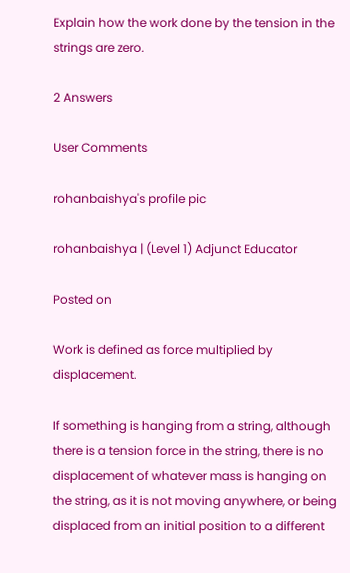Explain how the work done by the tension in the strings are zero.

2 Answers

User Comments

rohanbaishya's profile pic

rohanbaishya | (Level 1) Adjunct Educator

Posted on

Work is defined as force multiplied by displacement.

If something is hanging from a string, although there is a tension force in the string, there is no displacement of whatever mass is hanging on the string, as it is not moving anywhere, or being displaced from an initial position to a different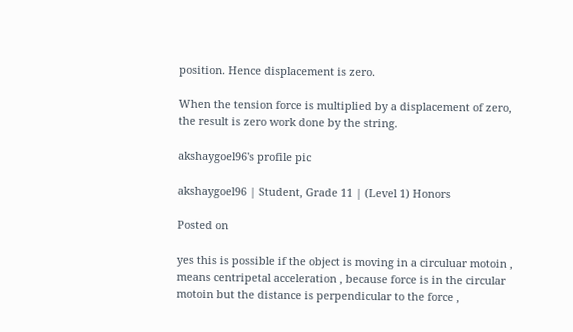position. Hence displacement is zero.

When the tension force is multiplied by a displacement of zero, the result is zero work done by the string.

akshaygoel96's profile pic

akshaygoel96 | Student, Grade 11 | (Level 1) Honors

Posted on

yes this is possible if the object is moving in a circuluar motoin , means centripetal acceleration , because force is in the circular motoin but the distance is perpendicular to the force ,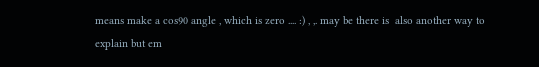means make a cos90 angle , which is zero .... :) , ,. may be there is  also another way to explain but em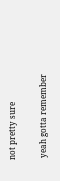not pretty sure

 yeah gotta remember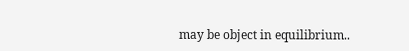may be object in equilibrium..